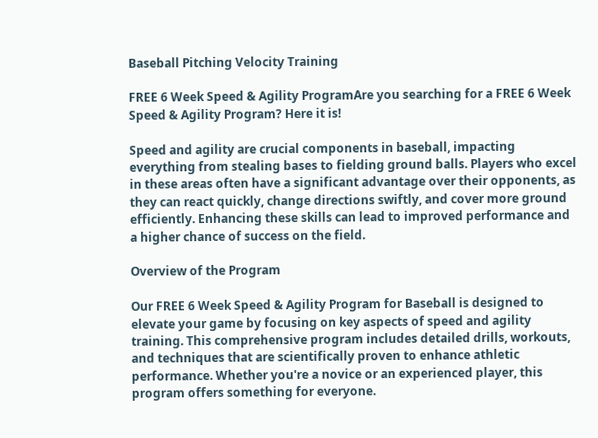Baseball Pitching Velocity Training

FREE 6 Week Speed & Agility ProgramAre you searching for a FREE 6 Week Speed & Agility Program? Here it is!

Speed and agility are crucial components in baseball, impacting everything from stealing bases to fielding ground balls. Players who excel in these areas often have a significant advantage over their opponents, as they can react quickly, change directions swiftly, and cover more ground efficiently. Enhancing these skills can lead to improved performance and a higher chance of success on the field.

Overview of the Program

Our FREE 6 Week Speed & Agility Program for Baseball is designed to elevate your game by focusing on key aspects of speed and agility training. This comprehensive program includes detailed drills, workouts, and techniques that are scientifically proven to enhance athletic performance. Whether you're a novice or an experienced player, this program offers something for everyone.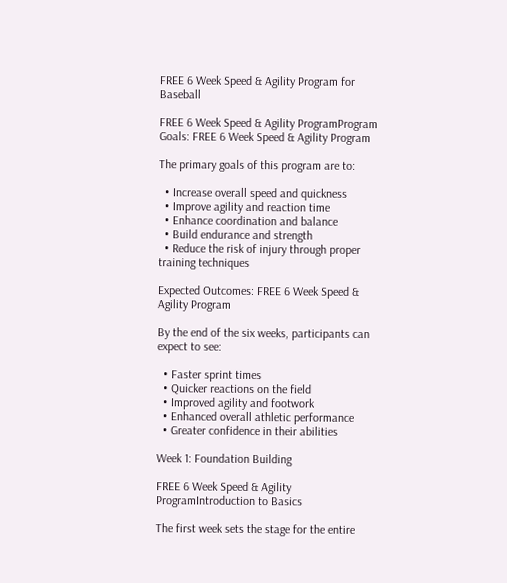FREE 6 Week Speed & Agility Program for Baseball

FREE 6 Week Speed & Agility ProgramProgram Goals: FREE 6 Week Speed & Agility Program

The primary goals of this program are to:

  • Increase overall speed and quickness
  • Improve agility and reaction time
  • Enhance coordination and balance
  • Build endurance and strength
  • Reduce the risk of injury through proper training techniques

Expected Outcomes: FREE 6 Week Speed & Agility Program

By the end of the six weeks, participants can expect to see:

  • Faster sprint times
  • Quicker reactions on the field
  • Improved agility and footwork
  • Enhanced overall athletic performance
  • Greater confidence in their abilities

Week 1: Foundation Building

FREE 6 Week Speed & Agility ProgramIntroduction to Basics

The first week sets the stage for the entire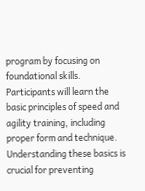program by focusing on foundational skills. Participants will learn the basic principles of speed and agility training, including proper form and technique. Understanding these basics is crucial for preventing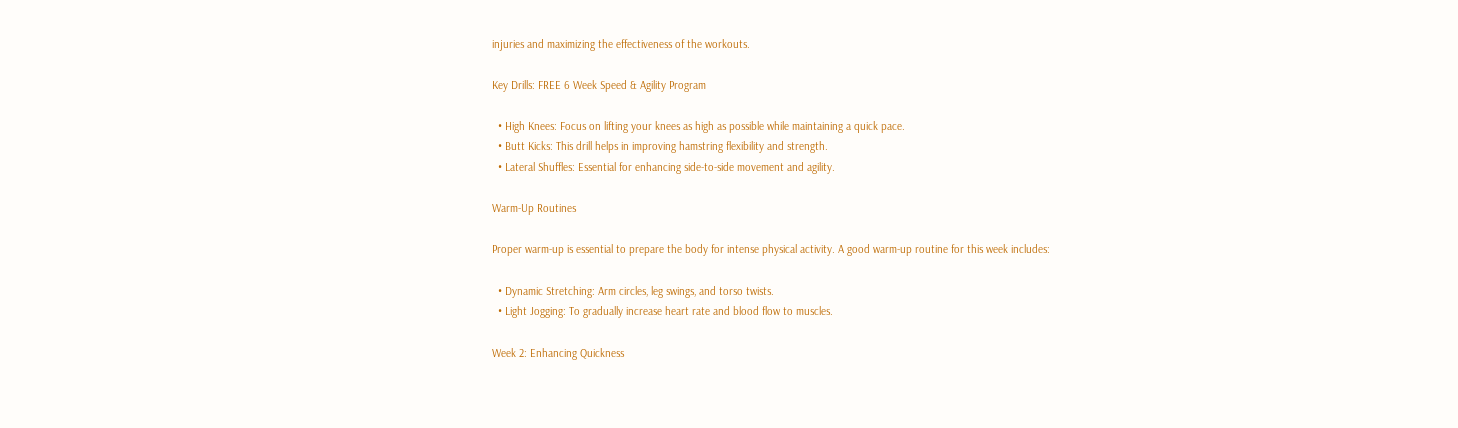injuries and maximizing the effectiveness of the workouts.

Key Drills: FREE 6 Week Speed & Agility Program

  • High Knees: Focus on lifting your knees as high as possible while maintaining a quick pace.
  • Butt Kicks: This drill helps in improving hamstring flexibility and strength.
  • Lateral Shuffles: Essential for enhancing side-to-side movement and agility.

Warm-Up Routines

Proper warm-up is essential to prepare the body for intense physical activity. A good warm-up routine for this week includes:

  • Dynamic Stretching: Arm circles, leg swings, and torso twists.
  • Light Jogging: To gradually increase heart rate and blood flow to muscles.

Week 2: Enhancing Quickness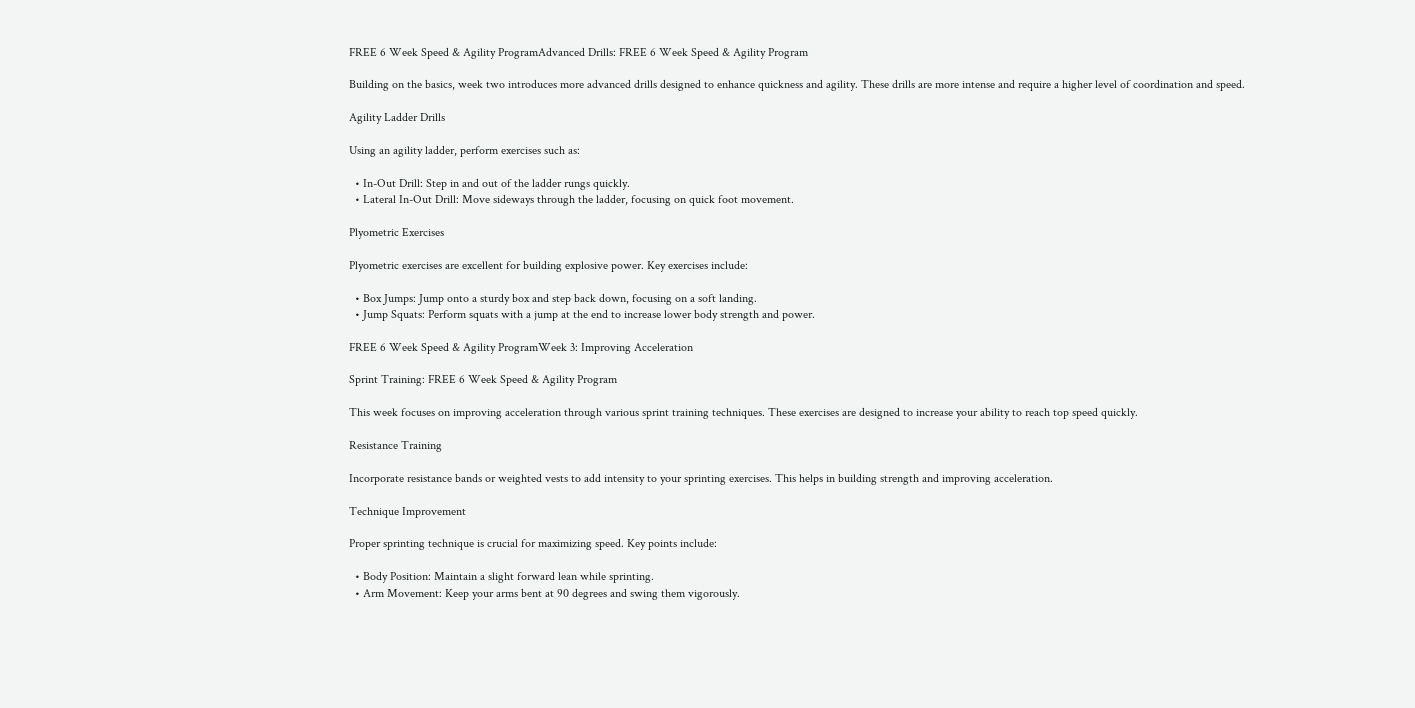FREE 6 Week Speed & Agility ProgramAdvanced Drills: FREE 6 Week Speed & Agility Program

Building on the basics, week two introduces more advanced drills designed to enhance quickness and agility. These drills are more intense and require a higher level of coordination and speed.

Agility Ladder Drills

Using an agility ladder, perform exercises such as:

  • In-Out Drill: Step in and out of the ladder rungs quickly.
  • Lateral In-Out Drill: Move sideways through the ladder, focusing on quick foot movement.

Plyometric Exercises

Plyometric exercises are excellent for building explosive power. Key exercises include:

  • Box Jumps: Jump onto a sturdy box and step back down, focusing on a soft landing.
  • Jump Squats: Perform squats with a jump at the end to increase lower body strength and power.

FREE 6 Week Speed & Agility ProgramWeek 3: Improving Acceleration

Sprint Training: FREE 6 Week Speed & Agility Program

This week focuses on improving acceleration through various sprint training techniques. These exercises are designed to increase your ability to reach top speed quickly.

Resistance Training

Incorporate resistance bands or weighted vests to add intensity to your sprinting exercises. This helps in building strength and improving acceleration.

Technique Improvement

Proper sprinting technique is crucial for maximizing speed. Key points include:

  • Body Position: Maintain a slight forward lean while sprinting.
  • Arm Movement: Keep your arms bent at 90 degrees and swing them vigorously.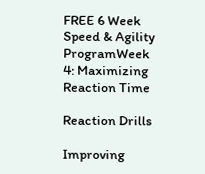FREE 6 Week Speed & Agility ProgramWeek 4: Maximizing Reaction Time

Reaction Drills

Improving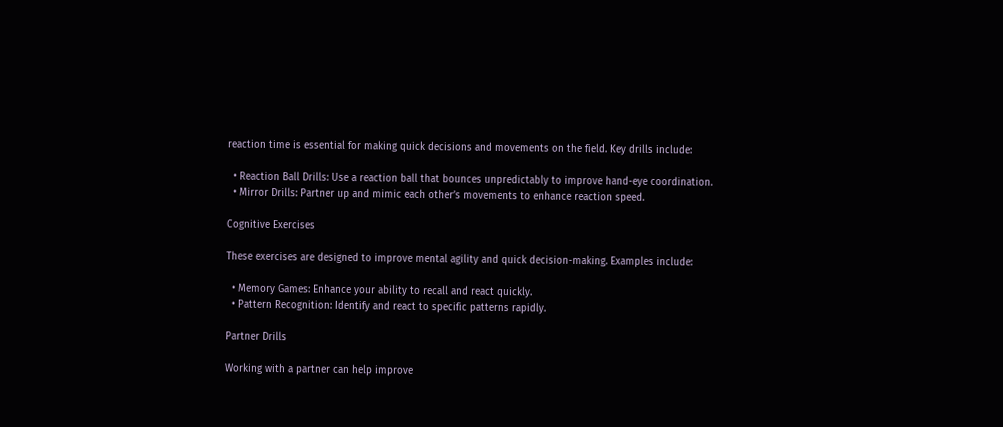reaction time is essential for making quick decisions and movements on the field. Key drills include:

  • Reaction Ball Drills: Use a reaction ball that bounces unpredictably to improve hand-eye coordination.
  • Mirror Drills: Partner up and mimic each other’s movements to enhance reaction speed.

Cognitive Exercises

These exercises are designed to improve mental agility and quick decision-making. Examples include:

  • Memory Games: Enhance your ability to recall and react quickly.
  • Pattern Recognition: Identify and react to specific patterns rapidly.

Partner Drills

Working with a partner can help improve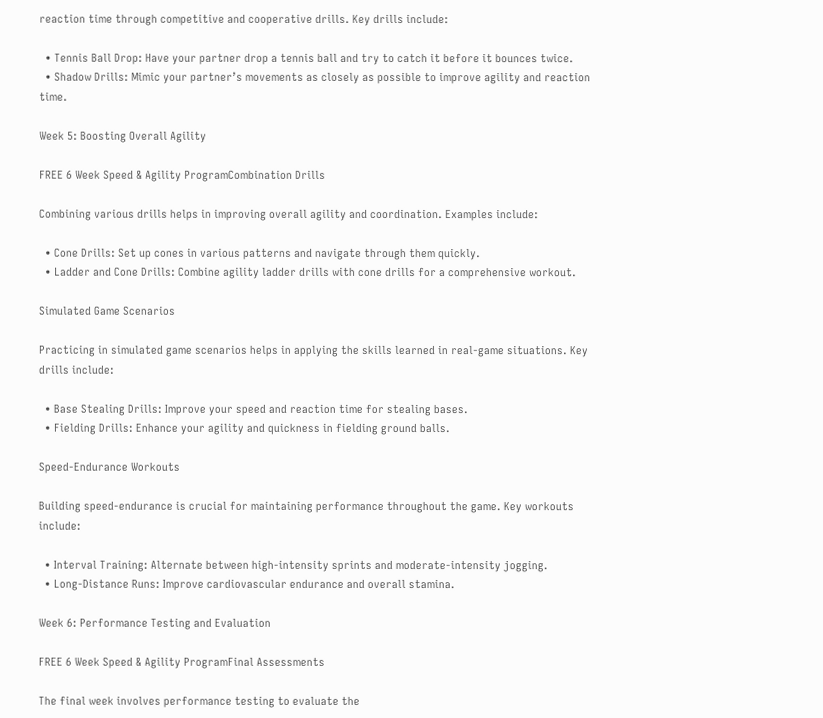reaction time through competitive and cooperative drills. Key drills include:

  • Tennis Ball Drop: Have your partner drop a tennis ball and try to catch it before it bounces twice.
  • Shadow Drills: Mimic your partner’s movements as closely as possible to improve agility and reaction time.

Week 5: Boosting Overall Agility

FREE 6 Week Speed & Agility ProgramCombination Drills

Combining various drills helps in improving overall agility and coordination. Examples include:

  • Cone Drills: Set up cones in various patterns and navigate through them quickly.
  • Ladder and Cone Drills: Combine agility ladder drills with cone drills for a comprehensive workout.

Simulated Game Scenarios

Practicing in simulated game scenarios helps in applying the skills learned in real-game situations. Key drills include:

  • Base Stealing Drills: Improve your speed and reaction time for stealing bases.
  • Fielding Drills: Enhance your agility and quickness in fielding ground balls.

Speed-Endurance Workouts

Building speed-endurance is crucial for maintaining performance throughout the game. Key workouts include:

  • Interval Training: Alternate between high-intensity sprints and moderate-intensity jogging.
  • Long-Distance Runs: Improve cardiovascular endurance and overall stamina.

Week 6: Performance Testing and Evaluation

FREE 6 Week Speed & Agility ProgramFinal Assessments

The final week involves performance testing to evaluate the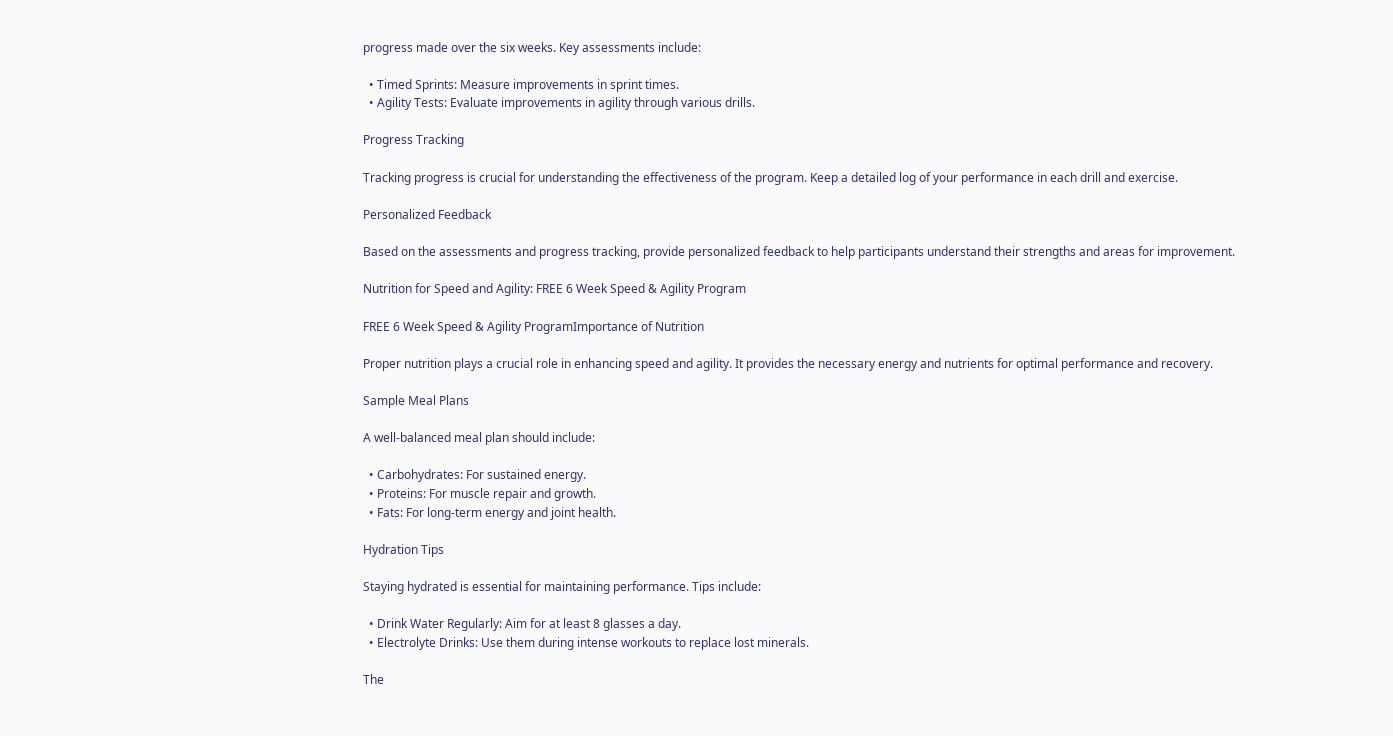progress made over the six weeks. Key assessments include:

  • Timed Sprints: Measure improvements in sprint times.
  • Agility Tests: Evaluate improvements in agility through various drills.

Progress Tracking

Tracking progress is crucial for understanding the effectiveness of the program. Keep a detailed log of your performance in each drill and exercise.

Personalized Feedback

Based on the assessments and progress tracking, provide personalized feedback to help participants understand their strengths and areas for improvement.

Nutrition for Speed and Agility: FREE 6 Week Speed & Agility Program

FREE 6 Week Speed & Agility ProgramImportance of Nutrition

Proper nutrition plays a crucial role in enhancing speed and agility. It provides the necessary energy and nutrients for optimal performance and recovery.

Sample Meal Plans

A well-balanced meal plan should include:

  • Carbohydrates: For sustained energy.
  • Proteins: For muscle repair and growth.
  • Fats: For long-term energy and joint health.

Hydration Tips

Staying hydrated is essential for maintaining performance. Tips include:

  • Drink Water Regularly: Aim for at least 8 glasses a day.
  • Electrolyte Drinks: Use them during intense workouts to replace lost minerals.

The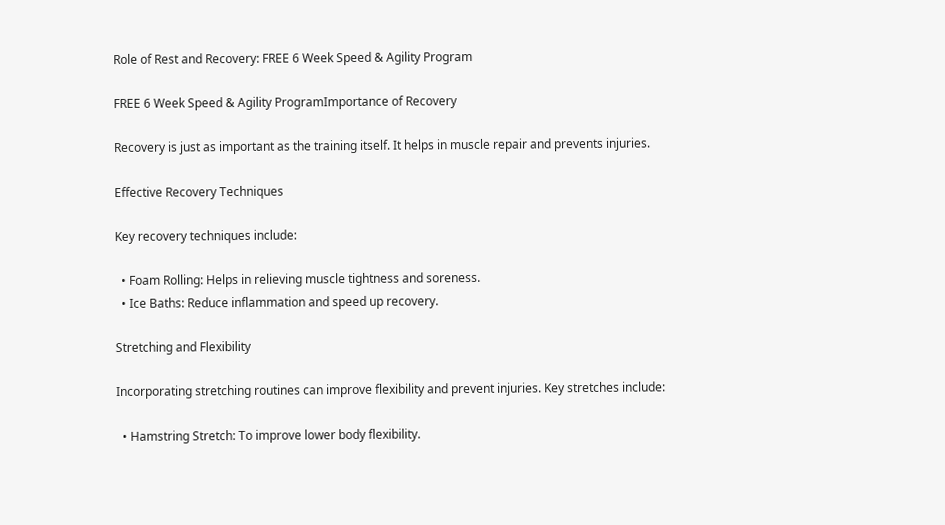Role of Rest and Recovery: FREE 6 Week Speed & Agility Program

FREE 6 Week Speed & Agility ProgramImportance of Recovery

Recovery is just as important as the training itself. It helps in muscle repair and prevents injuries.

Effective Recovery Techniques

Key recovery techniques include:

  • Foam Rolling: Helps in relieving muscle tightness and soreness.
  • Ice Baths: Reduce inflammation and speed up recovery.

Stretching and Flexibility

Incorporating stretching routines can improve flexibility and prevent injuries. Key stretches include:

  • Hamstring Stretch: To improve lower body flexibility.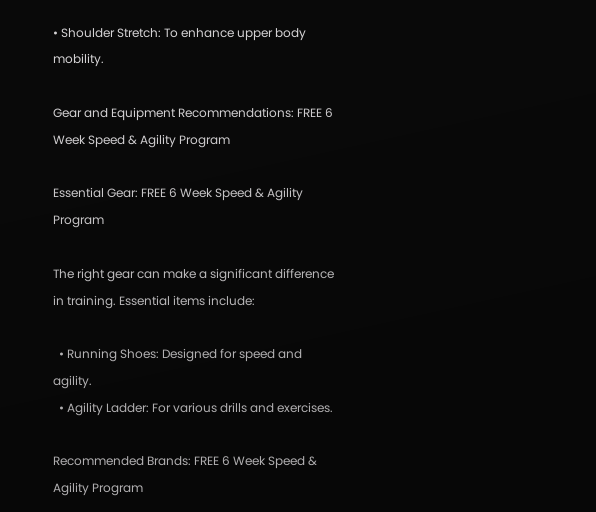• Shoulder Stretch: To enhance upper body mobility.

Gear and Equipment Recommendations: FREE 6 Week Speed & Agility Program

Essential Gear: FREE 6 Week Speed & Agility Program

The right gear can make a significant difference in training. Essential items include:

  • Running Shoes: Designed for speed and agility.
  • Agility Ladder: For various drills and exercises.

Recommended Brands: FREE 6 Week Speed & Agility Program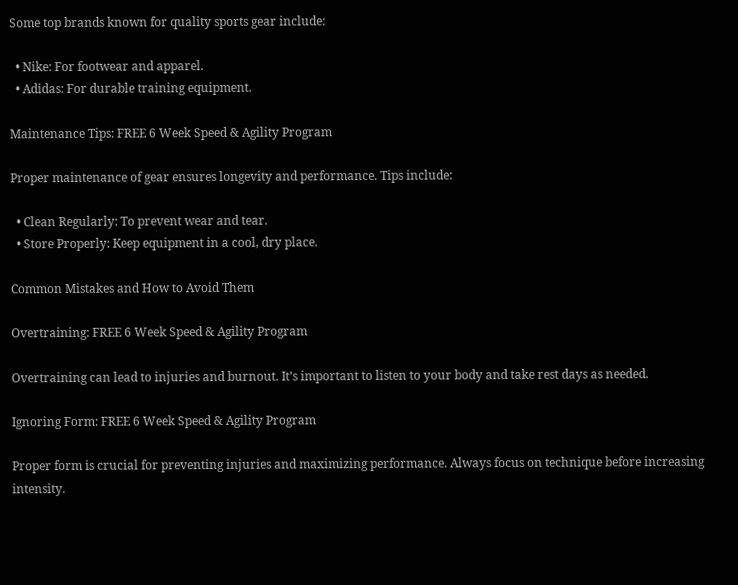Some top brands known for quality sports gear include:

  • Nike: For footwear and apparel.
  • Adidas: For durable training equipment.

Maintenance Tips: FREE 6 Week Speed & Agility Program

Proper maintenance of gear ensures longevity and performance. Tips include:

  • Clean Regularly: To prevent wear and tear.
  • Store Properly: Keep equipment in a cool, dry place.

Common Mistakes and How to Avoid Them

Overtraining: FREE 6 Week Speed & Agility Program

Overtraining can lead to injuries and burnout. It’s important to listen to your body and take rest days as needed.

Ignoring Form: FREE 6 Week Speed & Agility Program

Proper form is crucial for preventing injuries and maximizing performance. Always focus on technique before increasing intensity.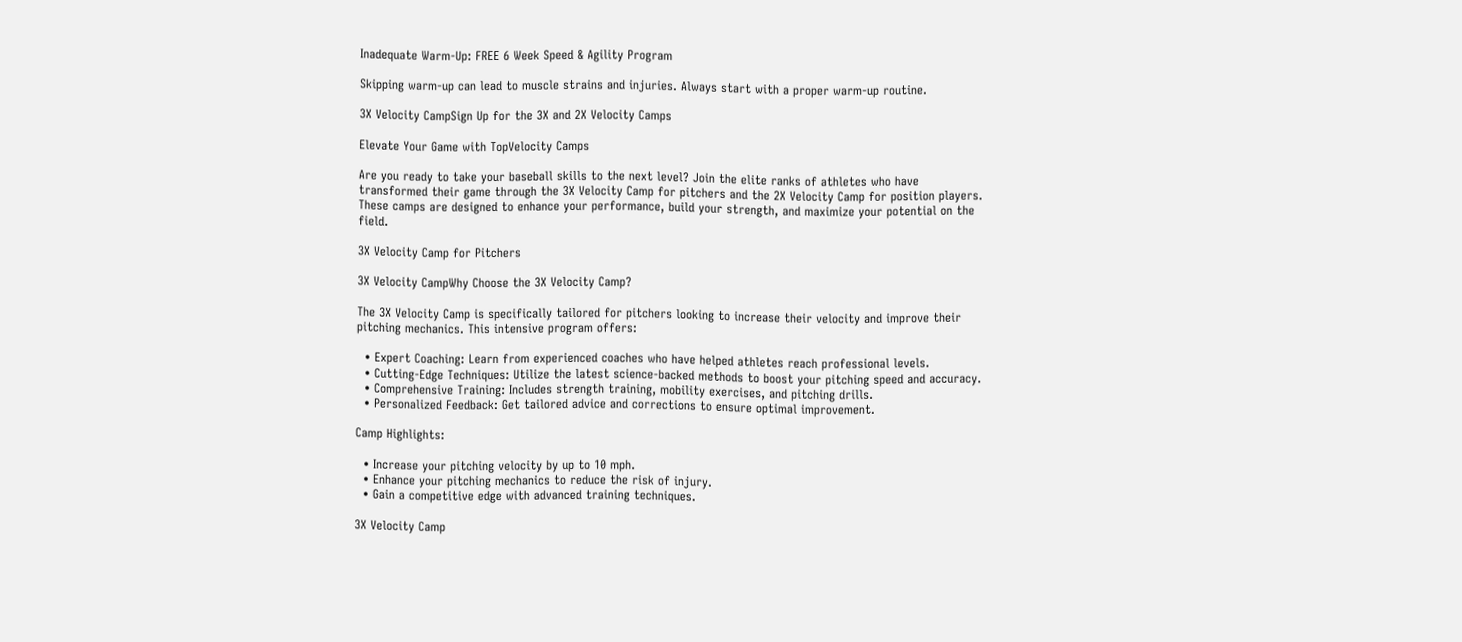Inadequate Warm-Up: FREE 6 Week Speed & Agility Program

Skipping warm-up can lead to muscle strains and injuries. Always start with a proper warm-up routine.

3X Velocity CampSign Up for the 3X and 2X Velocity Camps

Elevate Your Game with TopVelocity Camps

Are you ready to take your baseball skills to the next level? Join the elite ranks of athletes who have transformed their game through the 3X Velocity Camp for pitchers and the 2X Velocity Camp for position players. These camps are designed to enhance your performance, build your strength, and maximize your potential on the field.

3X Velocity Camp for Pitchers

3X Velocity CampWhy Choose the 3X Velocity Camp?

The 3X Velocity Camp is specifically tailored for pitchers looking to increase their velocity and improve their pitching mechanics. This intensive program offers:

  • Expert Coaching: Learn from experienced coaches who have helped athletes reach professional levels.
  • Cutting-Edge Techniques: Utilize the latest science-backed methods to boost your pitching speed and accuracy.
  • Comprehensive Training: Includes strength training, mobility exercises, and pitching drills.
  • Personalized Feedback: Get tailored advice and corrections to ensure optimal improvement.

Camp Highlights:

  • Increase your pitching velocity by up to 10 mph.
  • Enhance your pitching mechanics to reduce the risk of injury.
  • Gain a competitive edge with advanced training techniques.

3X Velocity Camp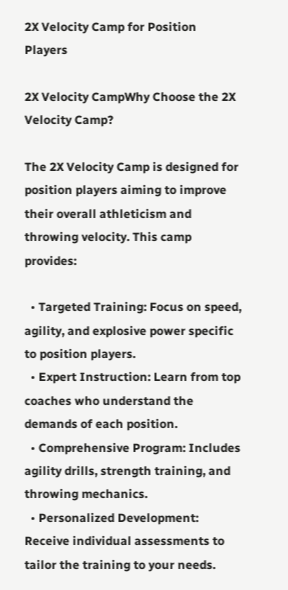2X Velocity Camp for Position Players

2X Velocity CampWhy Choose the 2X Velocity Camp?

The 2X Velocity Camp is designed for position players aiming to improve their overall athleticism and throwing velocity. This camp provides:

  • Targeted Training: Focus on speed, agility, and explosive power specific to position players.
  • Expert Instruction: Learn from top coaches who understand the demands of each position.
  • Comprehensive Program: Includes agility drills, strength training, and throwing mechanics.
  • Personalized Development: Receive individual assessments to tailor the training to your needs.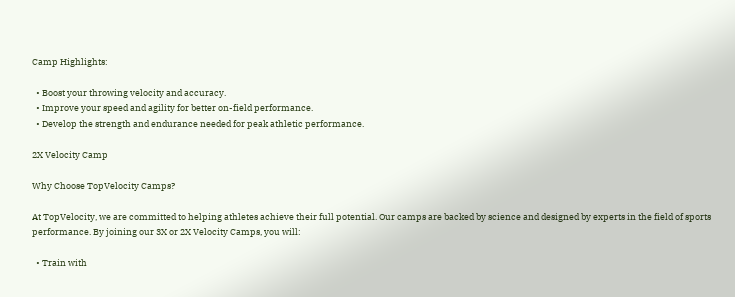Camp Highlights:

  • Boost your throwing velocity and accuracy.
  • Improve your speed and agility for better on-field performance.
  • Develop the strength and endurance needed for peak athletic performance.

2X Velocity Camp

Why Choose TopVelocity Camps?

At TopVelocity, we are committed to helping athletes achieve their full potential. Our camps are backed by science and designed by experts in the field of sports performance. By joining our 3X or 2X Velocity Camps, you will:

  • Train with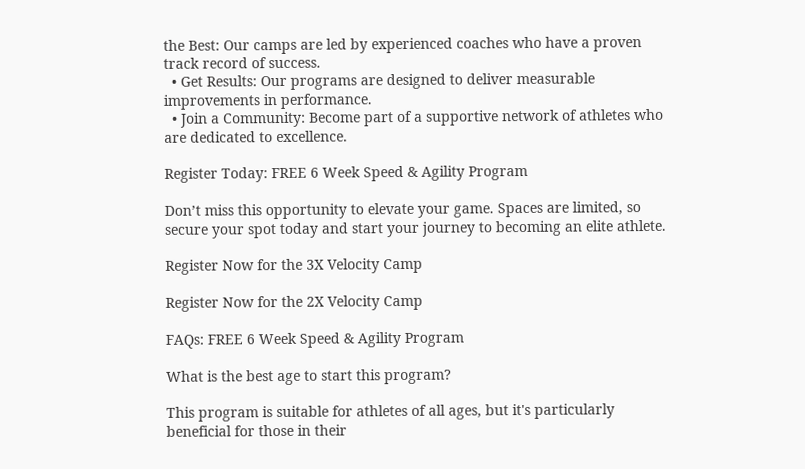the Best: Our camps are led by experienced coaches who have a proven track record of success.
  • Get Results: Our programs are designed to deliver measurable improvements in performance.
  • Join a Community: Become part of a supportive network of athletes who are dedicated to excellence.

Register Today: FREE 6 Week Speed & Agility Program

Don’t miss this opportunity to elevate your game. Spaces are limited, so secure your spot today and start your journey to becoming an elite athlete.

Register Now for the 3X Velocity Camp

Register Now for the 2X Velocity Camp

FAQs: FREE 6 Week Speed & Agility Program

What is the best age to start this program?

This program is suitable for athletes of all ages, but it's particularly beneficial for those in their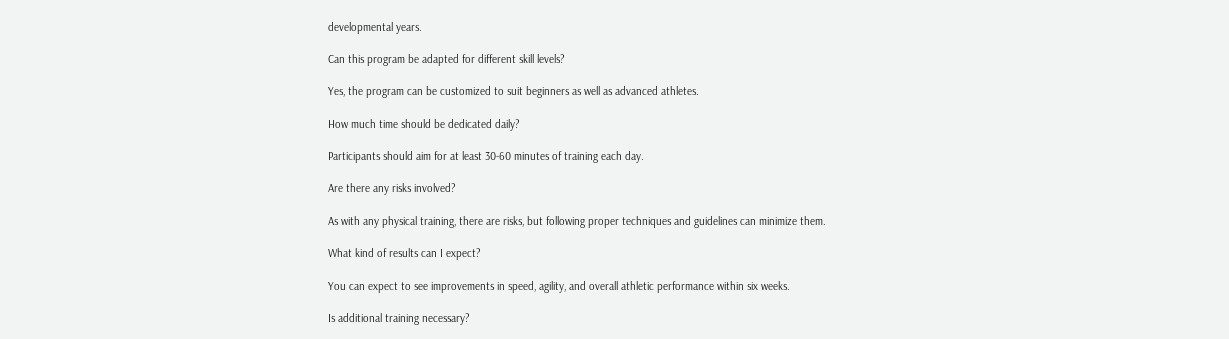developmental years.

Can this program be adapted for different skill levels?

Yes, the program can be customized to suit beginners as well as advanced athletes.

How much time should be dedicated daily?

Participants should aim for at least 30-60 minutes of training each day.

Are there any risks involved?

As with any physical training, there are risks, but following proper techniques and guidelines can minimize them.

What kind of results can I expect?

You can expect to see improvements in speed, agility, and overall athletic performance within six weeks.

Is additional training necessary?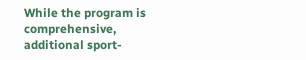While the program is comprehensive, additional sport-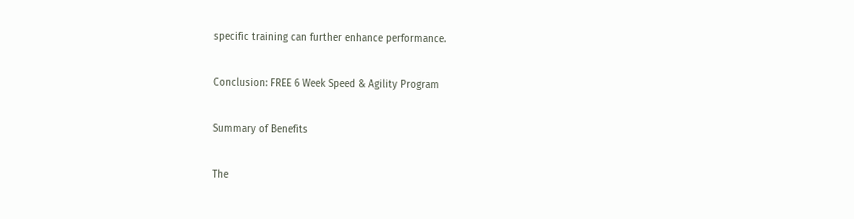specific training can further enhance performance.

Conclusion: FREE 6 Week Speed & Agility Program

Summary of Benefits

The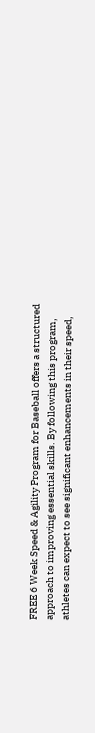FREE 6 Week Speed & Agility Program for Baseball offers a structured approach to improving essential skills. By following this program, athletes can expect to see significant enhancements in their speed,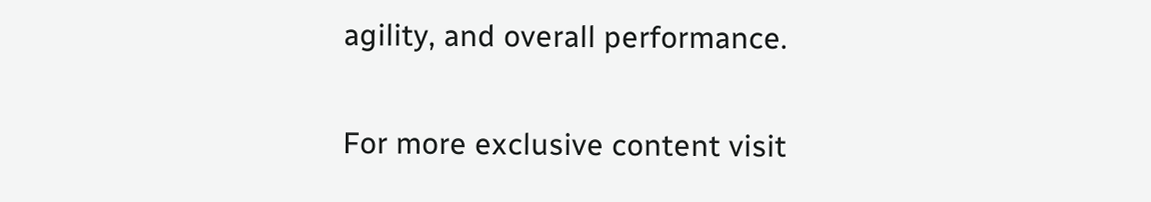agility, and overall performance.

For more exclusive content visit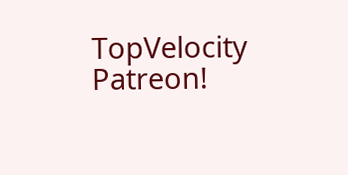TopVelocity Patreon!